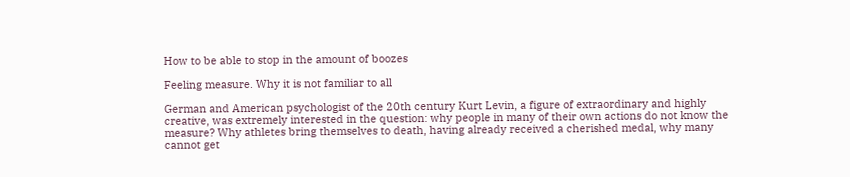How to be able to stop in the amount of boozes

Feeling measure. Why it is not familiar to all

German and American psychologist of the 20th century Kurt Levin, a figure of extraordinary and highly creative, was extremely interested in the question: why people in many of their own actions do not know the measure? Why athletes bring themselves to death, having already received a cherished medal, why many cannot get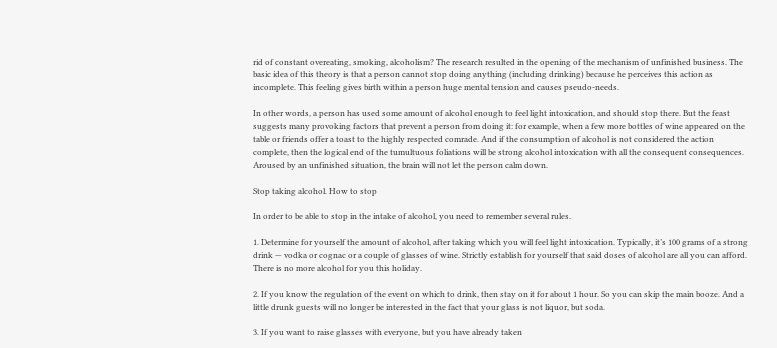rid of constant overeating, smoking, alcoholism? The research resulted in the opening of the mechanism of unfinished business. The basic idea of this theory is that a person cannot stop doing anything (including drinking) because he perceives this action as incomplete. This feeling gives birth within a person huge mental tension and causes pseudo-needs.

In other words, a person has used some amount of alcohol enough to feel light intoxication, and should stop there. But the feast suggests many provoking factors that prevent a person from doing it: for example, when a few more bottles of wine appeared on the table or friends offer a toast to the highly respected comrade. And if the consumption of alcohol is not considered the action complete, then the logical end of the tumultuous foliations will be strong alcohol intoxication with all the consequent consequences. Aroused by an unfinished situation, the brain will not let the person calm down.

Stop taking alcohol. How to stop

In order to be able to stop in the intake of alcohol, you need to remember several rules.

1. Determine for yourself the amount of alcohol, after taking which you will feel light intoxication. Typically, it’s 100 grams of a strong drink — vodka or cognac or a couple of glasses of wine. Strictly establish for yourself that said doses of alcohol are all you can afford. There is no more alcohol for you this holiday.

2. If you know the regulation of the event on which to drink, then stay on it for about 1 hour. So you can skip the main booze. And a little drunk guests will no longer be interested in the fact that your glass is not liquor, but soda.

3. If you want to raise glasses with everyone, but you have already taken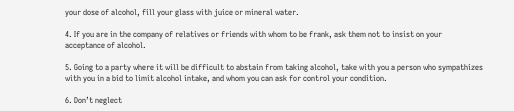your dose of alcohol, fill your glass with juice or mineral water.

4. If you are in the company of relatives or friends with whom to be frank, ask them not to insist on your acceptance of alcohol.

5. Going to a party where it will be difficult to abstain from taking alcohol, take with you a person who sympathizes with you in a bid to limit alcohol intake, and whom you can ask for control your condition.

6. Don’t neglect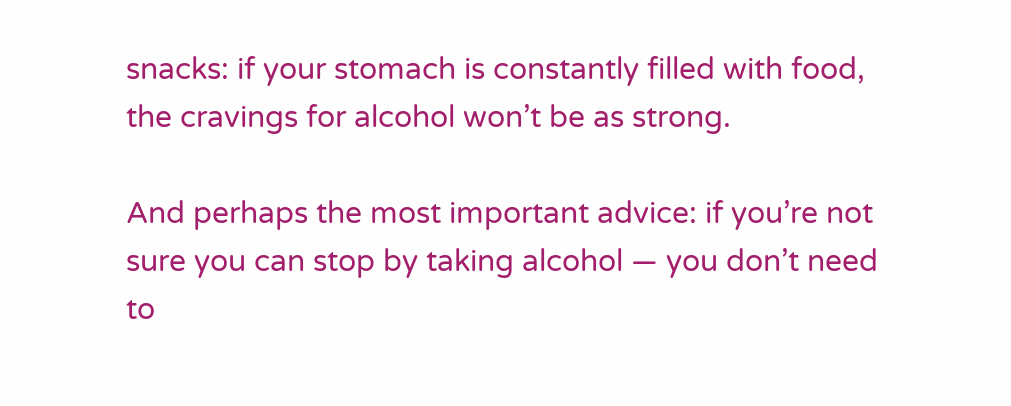snacks: if your stomach is constantly filled with food, the cravings for alcohol won’t be as strong.

And perhaps the most important advice: if you’re not sure you can stop by taking alcohol — you don’t need to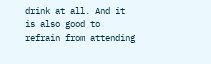drink at all. And it is also good to refrain from attending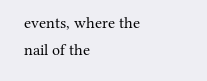events, where the nail of the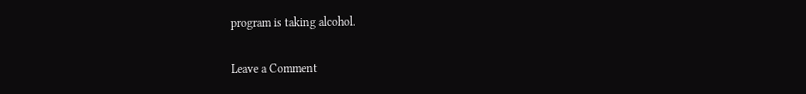program is taking alcohol.

Leave a Comment